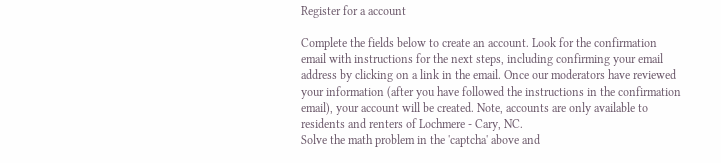Register for a account

Complete the fields below to create an account. Look for the confirmation email with instructions for the next steps, including confirming your email address by clicking on a link in the email. Once our moderators have reviewed your information (after you have followed the instructions in the confirmation email), your account will be created. Note, accounts are only available to residents and renters of Lochmere - Cary, NC.
Solve the math problem in the 'captcha' above and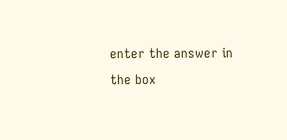enter the answer in the box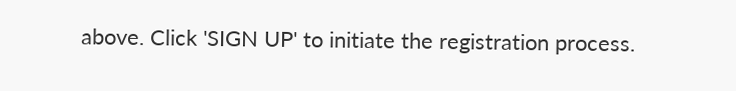above. Click 'SIGN UP' to initiate the registration process.